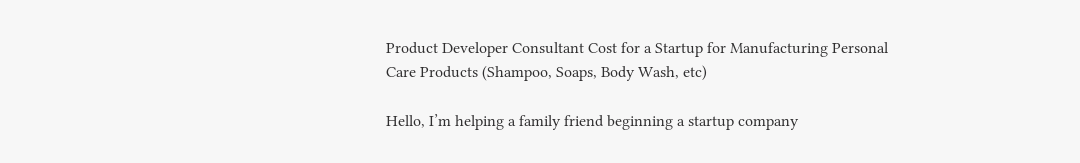Product Developer Consultant Cost for a Startup for Manufacturing Personal Care Products (Shampoo, Soaps, Body Wash, etc)

Hello, I’m helping a family friend beginning a startup company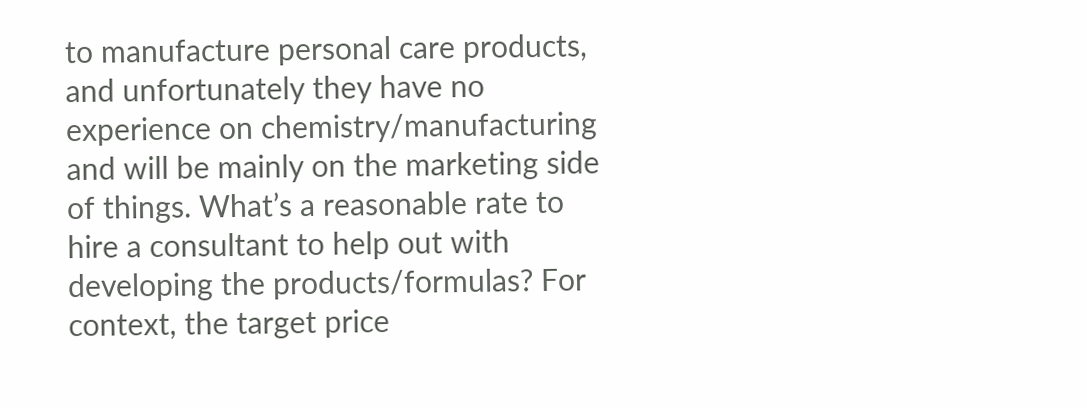to manufacture personal care products, and unfortunately they have no experience on chemistry/manufacturing and will be mainly on the marketing side of things. What’s a reasonable rate to hire a consultant to help out with developing the products/formulas? For context, the target price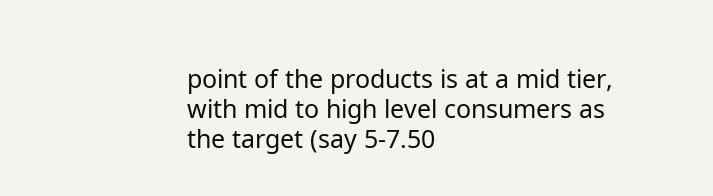point of the products is at a mid tier, with mid to high level consumers as the target (say 5-7.50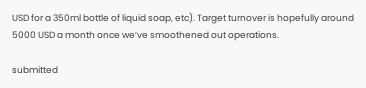USD for a 350ml bottle of liquid soap, etc). Target turnover is hopefully around 5000 USD a month once we’ve smoothened out operations.

submitted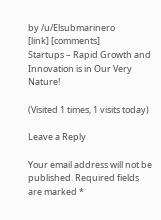by /u/Elsubmarinero
[link] [comments]
Startups – Rapid Growth and Innovation is in Our Very Nature!

(Visited 1 times, 1 visits today)

Leave a Reply

Your email address will not be published. Required fields are marked *